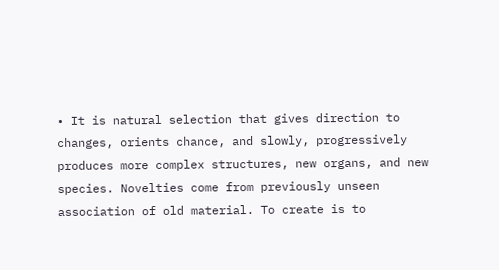• It is natural selection that gives direction to changes, orients chance, and slowly, progressively produces more complex structures, new organs, and new species. Novelties come from previously unseen association of old material. To create is to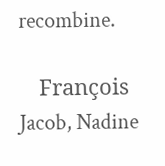recombine.

    François Jacob, Nadine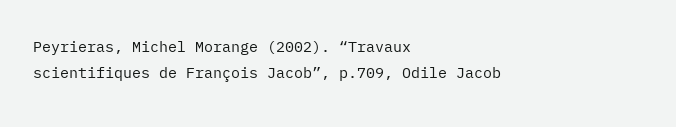Peyrieras, Michel Morange (2002). “Travaux scientifiques de François Jacob”, p.709, Odile Jacob